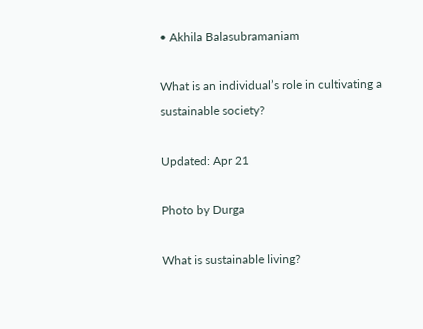• Akhila Balasubramaniam

What is an individual’s role in cultivating a sustainable society?

Updated: Apr 21

Photo by Durga

What is sustainable living?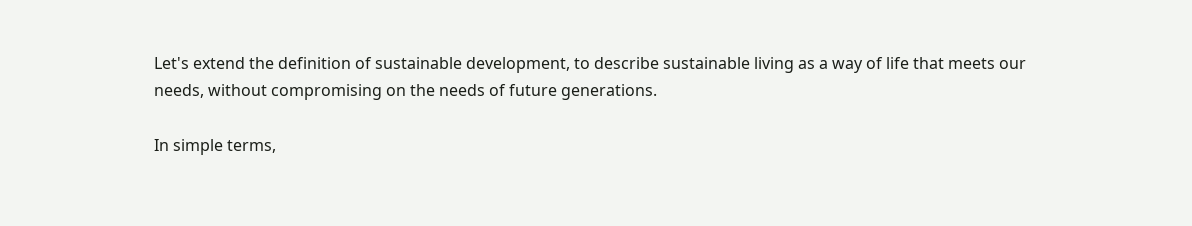Let's extend the definition of sustainable development, to describe sustainable living as a way of life that meets our needs, without compromising on the needs of future generations.

In simple terms,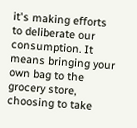it's making efforts to deliberate our consumption. It means bringing your own bag to the grocery store, choosing to take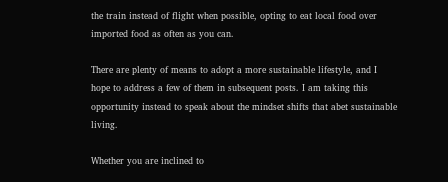the train instead of flight when possible, opting to eat local food over imported food as often as you can.

There are plenty of means to adopt a more sustainable lifestyle, and I hope to address a few of them in subsequent posts. I am taking this opportunity instead to speak about the mindset shifts that abet sustainable living.

Whether you are inclined to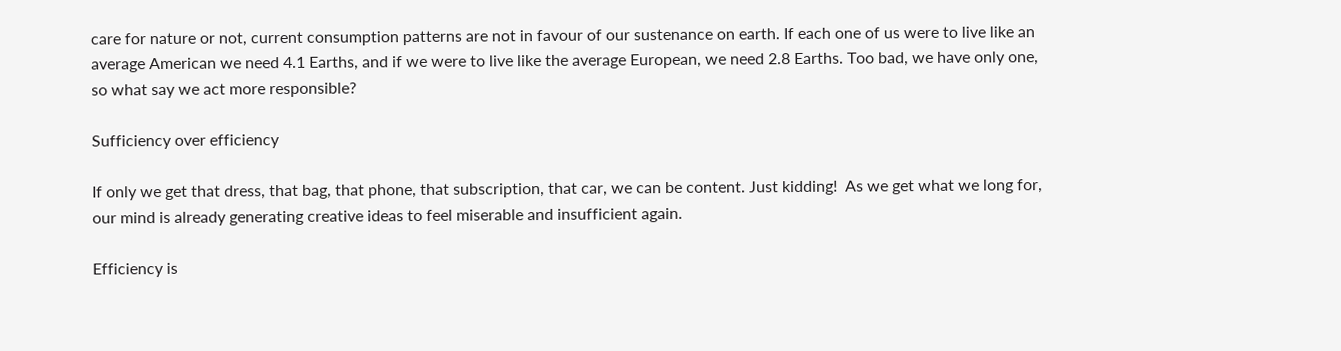care for nature or not, current consumption patterns are not in favour of our sustenance on earth. If each one of us were to live like an average American we need 4.1 Earths, and if we were to live like the average European, we need 2.8 Earths. Too bad, we have only one, so what say we act more responsible?

Sufficiency over efficiency

If only we get that dress, that bag, that phone, that subscription, that car, we can be content. Just kidding!  As we get what we long for, our mind is already generating creative ideas to feel miserable and insufficient again.

Efficiency is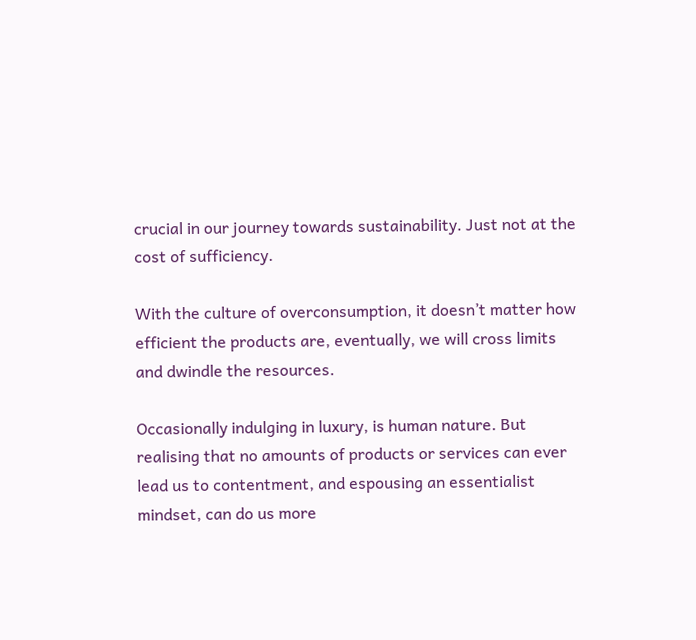crucial in our journey towards sustainability. Just not at the cost of sufficiency.

With the culture of overconsumption, it doesn’t matter how efficient the products are, eventually, we will cross limits and dwindle the resources.

Occasionally indulging in luxury, is human nature. But realising that no amounts of products or services can ever lead us to contentment, and espousing an essentialist mindset, can do us more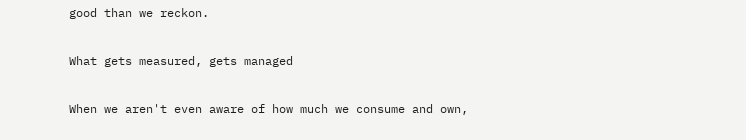good than we reckon.

What gets measured, gets managed

When we aren't even aware of how much we consume and own,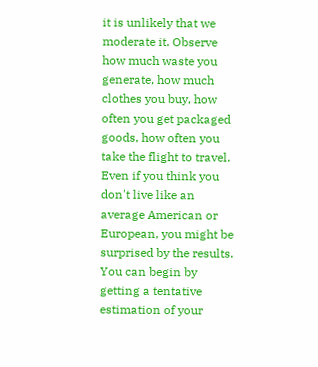it is unlikely that we moderate it. Observe how much waste you generate, how much clothes you buy, how often you get packaged goods, how often you take the flight to travel. Even if you think you don't live like an average American or European, you might be surprised by the results. You can begin by getting a tentative estimation of your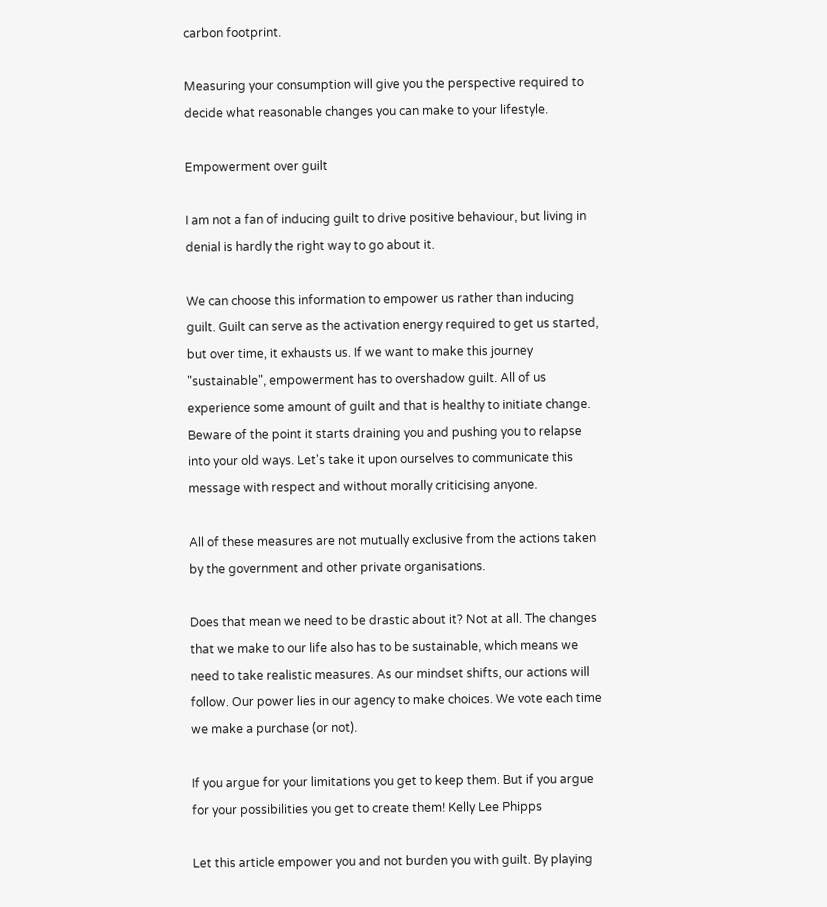carbon footprint.

Measuring your consumption will give you the perspective required to decide what reasonable changes you can make to your lifestyle.

Empowerment over guilt

I am not a fan of inducing guilt to drive positive behaviour, but living in denial is hardly the right way to go about it.

We can choose this information to empower us rather than inducing guilt. Guilt can serve as the activation energy required to get us started, but over time, it exhausts us. If we want to make this journey "sustainable", empowerment has to overshadow guilt. All of us experience some amount of guilt and that is healthy to initiate change. Beware of the point it starts draining you and pushing you to relapse into your old ways. Let's take it upon ourselves to communicate this message with respect and without morally criticising anyone.

All of these measures are not mutually exclusive from the actions taken by the government and other private organisations.

Does that mean we need to be drastic about it? Not at all. The changes that we make to our life also has to be sustainable, which means we need to take realistic measures. As our mindset shifts, our actions will follow. Our power lies in our agency to make choices. We vote each time we make a purchase (or not).

If you argue for your limitations you get to keep them. But if you argue for your possibilities you get to create them! Kelly Lee Phipps

Let this article empower you and not burden you with guilt. By playing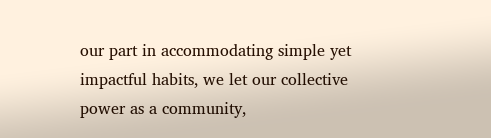our part in accommodating simple yet impactful habits, we let our collective power as a community,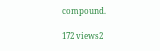compound.

172 views2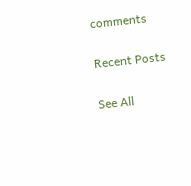comments

Recent Posts

See All